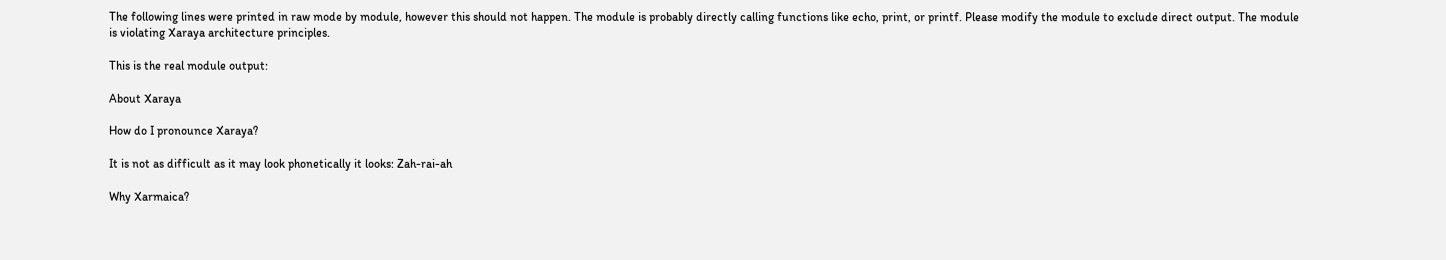The following lines were printed in raw mode by module, however this should not happen. The module is probably directly calling functions like echo, print, or printf. Please modify the module to exclude direct output. The module is violating Xaraya architecture principles.

This is the real module output:

About Xaraya

How do I pronounce Xaraya?

It is not as difficult as it may look phonetically it looks: Zah-rai-ah

Why Xarmaica?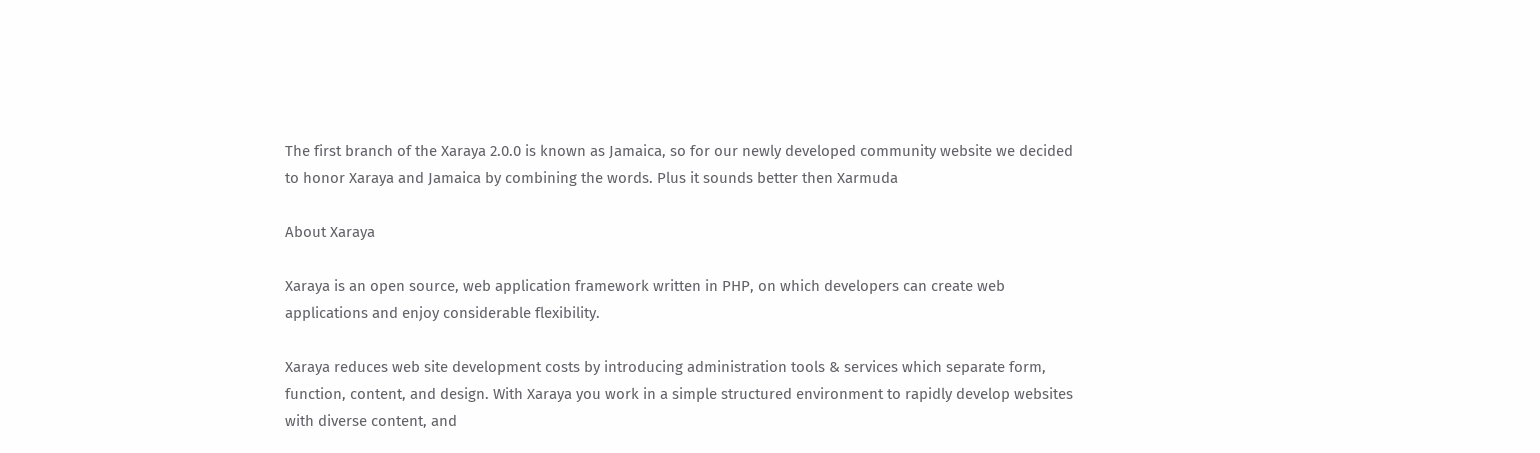The first branch of the Xaraya 2.0.0 is known as Jamaica, so for our newly developed community website we decided to honor Xaraya and Jamaica by combining the words. Plus it sounds better then Xarmuda

About Xaraya

Xaraya is an open source, web application framework written in PHP, on which developers can create web applications and enjoy considerable flexibility.

Xaraya reduces web site development costs by introducing administration tools & services which separate form, function, content, and design. With Xaraya you work in a simple structured environment to rapidly develop websites with diverse content, and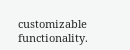customizable functionality.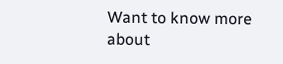Want to know more about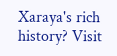Xaraya's rich history? Visit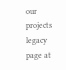our projects legacy page at